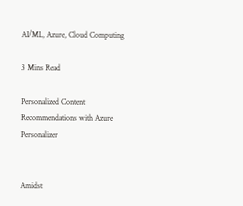AI/ML, Azure, Cloud Computing

3 Mins Read

Personalized Content Recommendations with Azure Personalizer


Amidst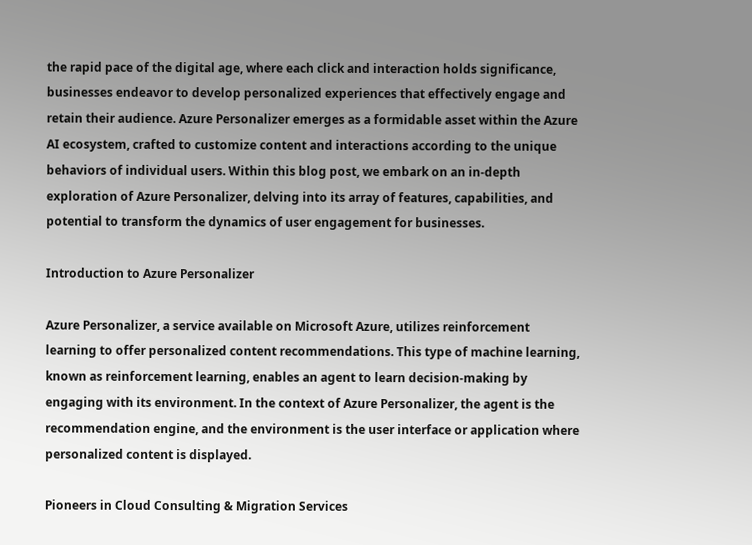the rapid pace of the digital age, where each click and interaction holds significance, businesses endeavor to develop personalized experiences that effectively engage and retain their audience. Azure Personalizer emerges as a formidable asset within the Azure AI ecosystem, crafted to customize content and interactions according to the unique behaviors of individual users. Within this blog post, we embark on an in-depth exploration of Azure Personalizer, delving into its array of features, capabilities, and potential to transform the dynamics of user engagement for businesses.

Introduction to Azure Personalizer

Azure Personalizer, a service available on Microsoft Azure, utilizes reinforcement learning to offer personalized content recommendations. This type of machine learning, known as reinforcement learning, enables an agent to learn decision-making by engaging with its environment. In the context of Azure Personalizer, the agent is the recommendation engine, and the environment is the user interface or application where personalized content is displayed.

Pioneers in Cloud Consulting & Migration Services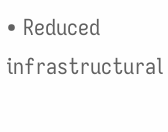• Reduced infrastructural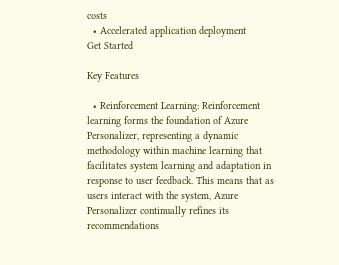costs
  • Accelerated application deployment
Get Started

Key Features

  • Reinforcement Learning: Reinforcement learning forms the foundation of Azure Personalizer, representing a dynamic methodology within machine learning that facilitates system learning and adaptation in response to user feedback. This means that as users interact with the system, Azure Personalizer continually refines its recommendations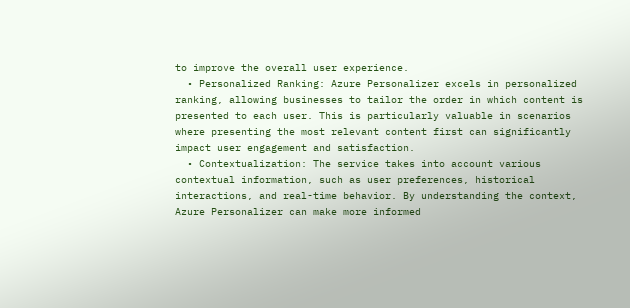to improve the overall user experience.
  • Personalized Ranking: Azure Personalizer excels in personalized ranking, allowing businesses to tailor the order in which content is presented to each user. This is particularly valuable in scenarios where presenting the most relevant content first can significantly impact user engagement and satisfaction.
  • Contextualization: The service takes into account various contextual information, such as user preferences, historical interactions, and real-time behavior. By understanding the context, Azure Personalizer can make more informed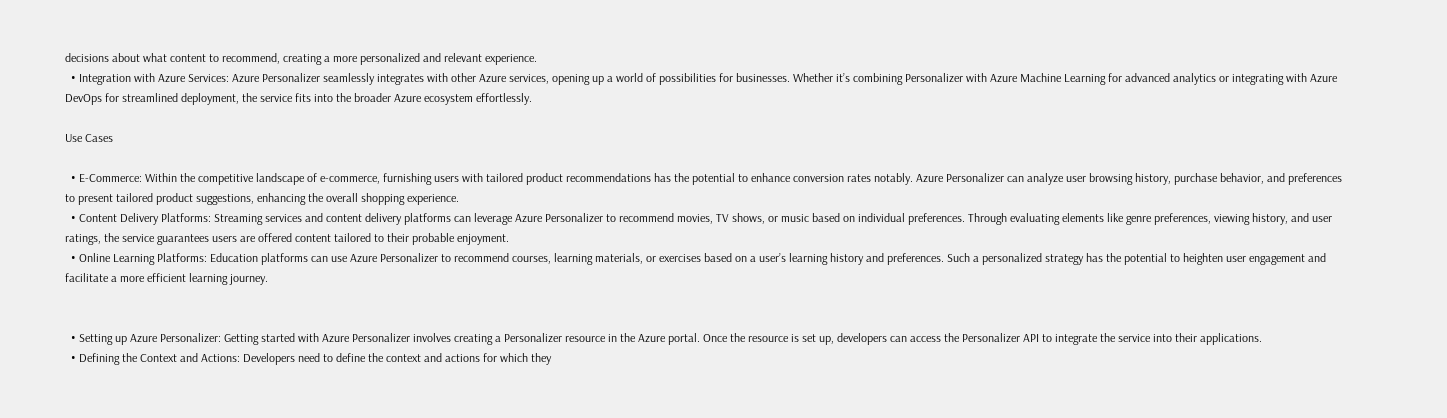decisions about what content to recommend, creating a more personalized and relevant experience.
  • Integration with Azure Services: Azure Personalizer seamlessly integrates with other Azure services, opening up a world of possibilities for businesses. Whether it’s combining Personalizer with Azure Machine Learning for advanced analytics or integrating with Azure DevOps for streamlined deployment, the service fits into the broader Azure ecosystem effortlessly.

Use Cases

  • E-Commerce: Within the competitive landscape of e-commerce, furnishing users with tailored product recommendations has the potential to enhance conversion rates notably. Azure Personalizer can analyze user browsing history, purchase behavior, and preferences to present tailored product suggestions, enhancing the overall shopping experience.
  • Content Delivery Platforms: Streaming services and content delivery platforms can leverage Azure Personalizer to recommend movies, TV shows, or music based on individual preferences. Through evaluating elements like genre preferences, viewing history, and user ratings, the service guarantees users are offered content tailored to their probable enjoyment.
  • Online Learning Platforms: Education platforms can use Azure Personalizer to recommend courses, learning materials, or exercises based on a user’s learning history and preferences. Such a personalized strategy has the potential to heighten user engagement and facilitate a more efficient learning journey.


  • Setting up Azure Personalizer: Getting started with Azure Personalizer involves creating a Personalizer resource in the Azure portal. Once the resource is set up, developers can access the Personalizer API to integrate the service into their applications.
  • Defining the Context and Actions: Developers need to define the context and actions for which they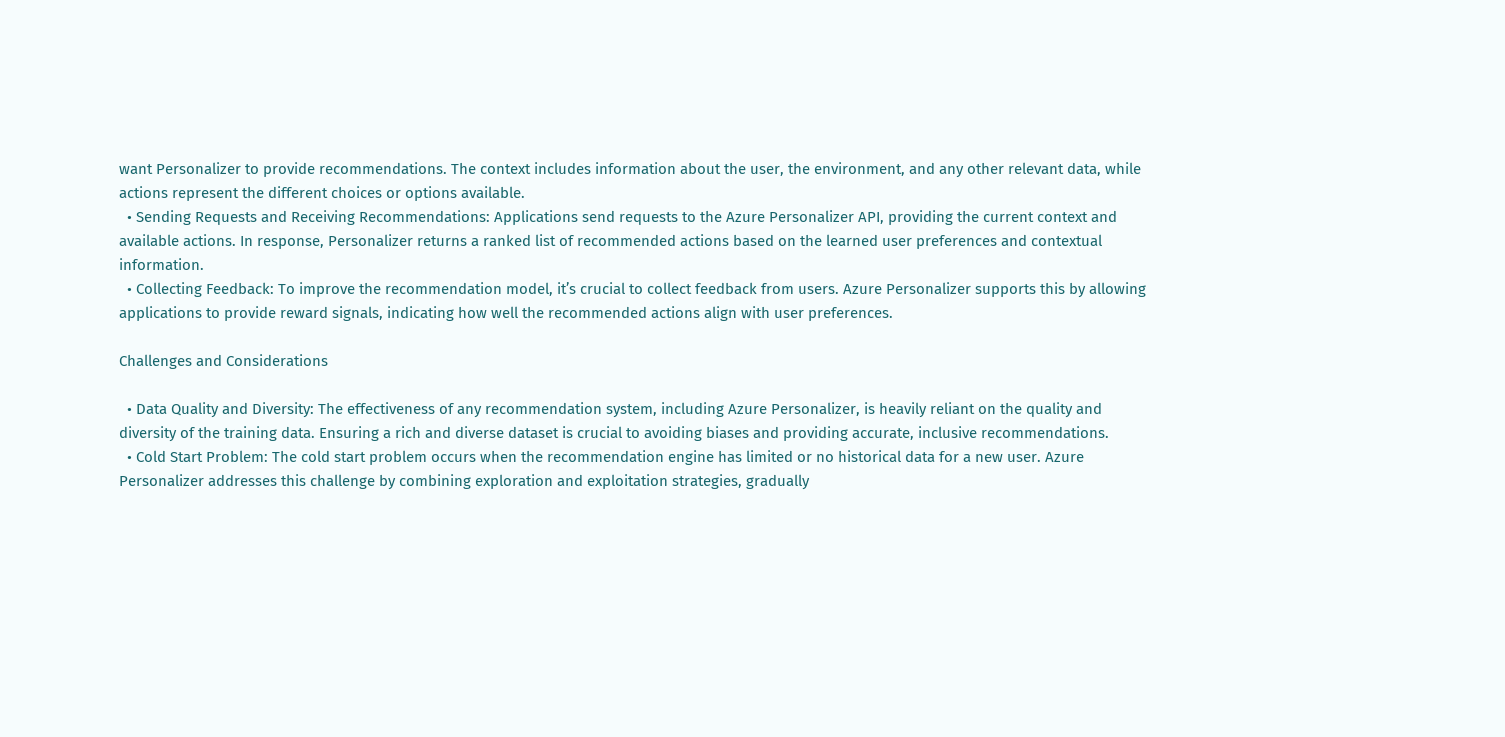want Personalizer to provide recommendations. The context includes information about the user, the environment, and any other relevant data, while actions represent the different choices or options available.
  • Sending Requests and Receiving Recommendations: Applications send requests to the Azure Personalizer API, providing the current context and available actions. In response, Personalizer returns a ranked list of recommended actions based on the learned user preferences and contextual information.
  • Collecting Feedback: To improve the recommendation model, it’s crucial to collect feedback from users. Azure Personalizer supports this by allowing applications to provide reward signals, indicating how well the recommended actions align with user preferences.

Challenges and Considerations

  • Data Quality and Diversity: The effectiveness of any recommendation system, including Azure Personalizer, is heavily reliant on the quality and diversity of the training data. Ensuring a rich and diverse dataset is crucial to avoiding biases and providing accurate, inclusive recommendations.
  • Cold Start Problem: The cold start problem occurs when the recommendation engine has limited or no historical data for a new user. Azure Personalizer addresses this challenge by combining exploration and exploitation strategies, gradually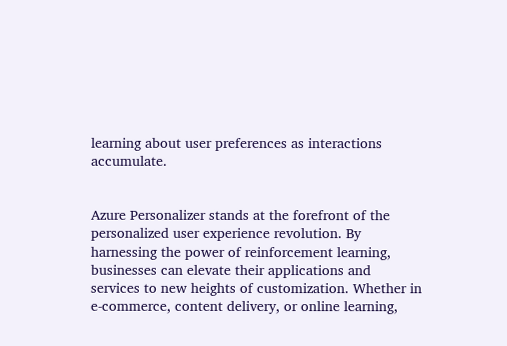learning about user preferences as interactions accumulate.


Azure Personalizer stands at the forefront of the personalized user experience revolution. By harnessing the power of reinforcement learning, businesses can elevate their applications and services to new heights of customization. Whether in e-commerce, content delivery, or online learning,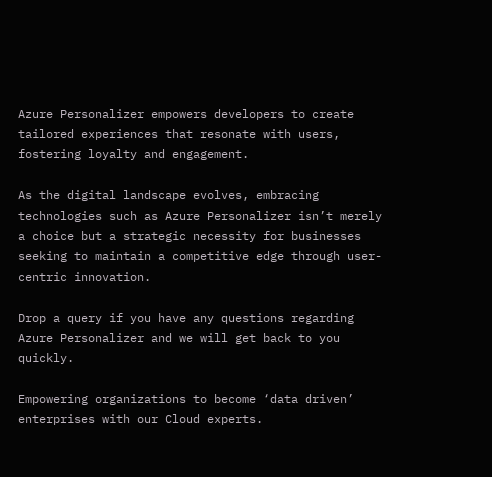Azure Personalizer empowers developers to create tailored experiences that resonate with users, fostering loyalty and engagement.

As the digital landscape evolves, embracing technologies such as Azure Personalizer isn’t merely a choice but a strategic necessity for businesses seeking to maintain a competitive edge through user-centric innovation.

Drop a query if you have any questions regarding Azure Personalizer and we will get back to you quickly.

Empowering organizations to become ‘data driven’ enterprises with our Cloud experts.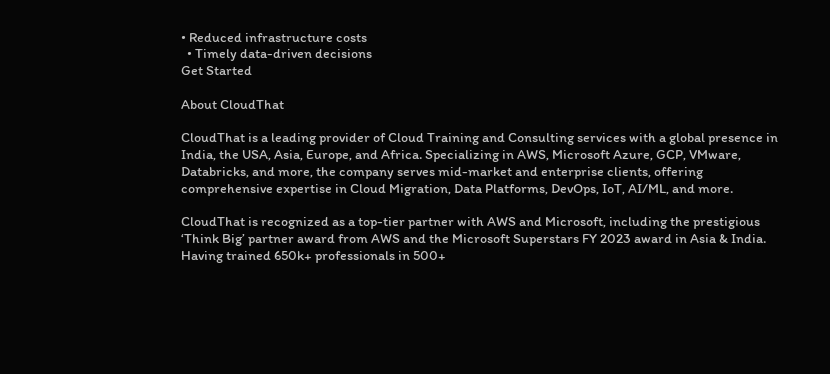• Reduced infrastructure costs
  • Timely data-driven decisions
Get Started

About CloudThat

CloudThat is a leading provider of Cloud Training and Consulting services with a global presence in India, the USA, Asia, Europe, and Africa. Specializing in AWS, Microsoft Azure, GCP, VMware, Databricks, and more, the company serves mid-market and enterprise clients, offering comprehensive expertise in Cloud Migration, Data Platforms, DevOps, IoT, AI/ML, and more.

CloudThat is recognized as a top-tier partner with AWS and Microsoft, including the prestigious ‘Think Big’ partner award from AWS and the Microsoft Superstars FY 2023 award in Asia & India. Having trained 650k+ professionals in 500+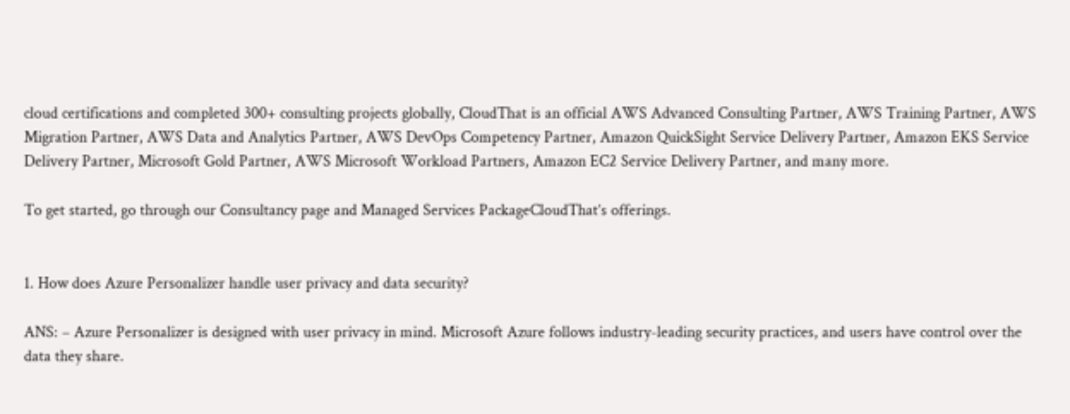cloud certifications and completed 300+ consulting projects globally, CloudThat is an official AWS Advanced Consulting Partner, AWS Training Partner, AWS Migration Partner, AWS Data and Analytics Partner, AWS DevOps Competency Partner, Amazon QuickSight Service Delivery Partner, Amazon EKS Service Delivery Partner, Microsoft Gold Partner, AWS Microsoft Workload Partners, Amazon EC2 Service Delivery Partner, and many more.

To get started, go through our Consultancy page and Managed Services PackageCloudThat’s offerings.


1. How does Azure Personalizer handle user privacy and data security?

ANS: – Azure Personalizer is designed with user privacy in mind. Microsoft Azure follows industry-leading security practices, and users have control over the data they share.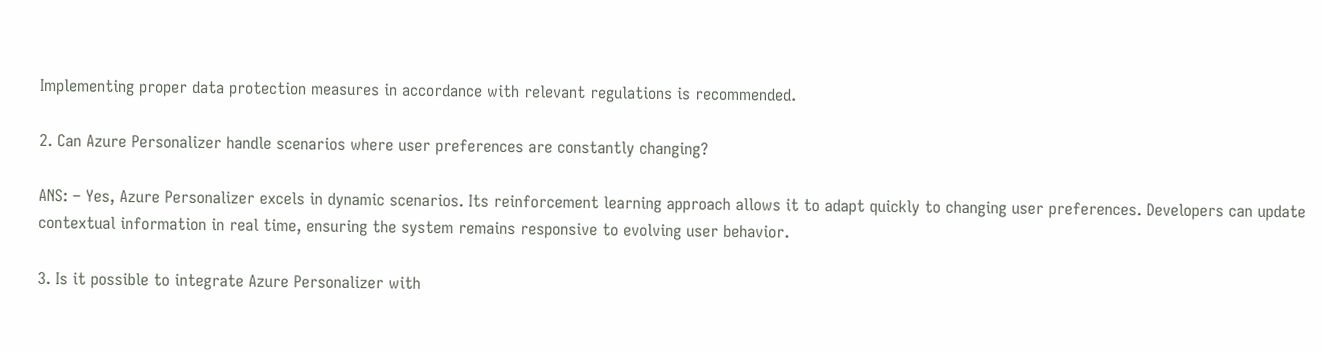Implementing proper data protection measures in accordance with relevant regulations is recommended.

2. Can Azure Personalizer handle scenarios where user preferences are constantly changing?

ANS: – Yes, Azure Personalizer excels in dynamic scenarios. Its reinforcement learning approach allows it to adapt quickly to changing user preferences. Developers can update contextual information in real time, ensuring the system remains responsive to evolving user behavior.

3. Is it possible to integrate Azure Personalizer with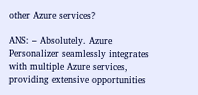other Azure services?

ANS: – Absolutely. Azure Personalizer seamlessly integrates with multiple Azure services, providing extensive opportunities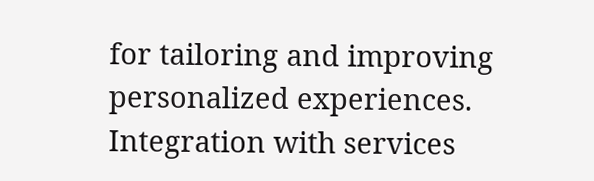for tailoring and improving personalized experiences. Integration with services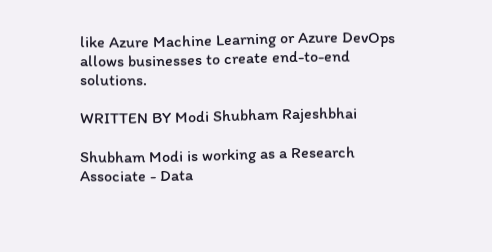like Azure Machine Learning or Azure DevOps allows businesses to create end-to-end solutions.

WRITTEN BY Modi Shubham Rajeshbhai

Shubham Modi is working as a Research Associate - Data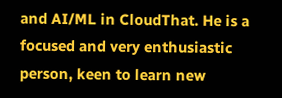and AI/ML in CloudThat. He is a focused and very enthusiastic person, keen to learn new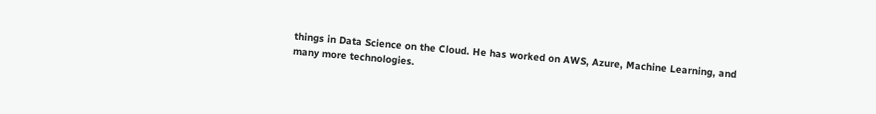things in Data Science on the Cloud. He has worked on AWS, Azure, Machine Learning, and many more technologies.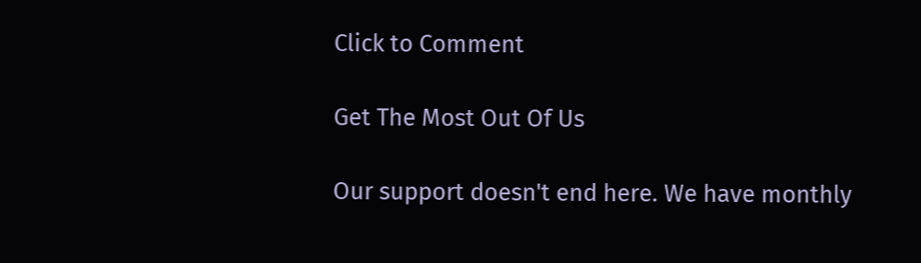Click to Comment

Get The Most Out Of Us

Our support doesn't end here. We have monthly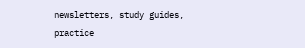newsletters, study guides, practice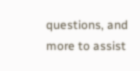questions, and more to assist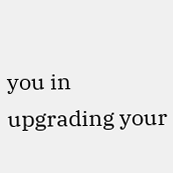you in upgrading your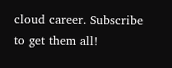cloud career. Subscribe to get them all!